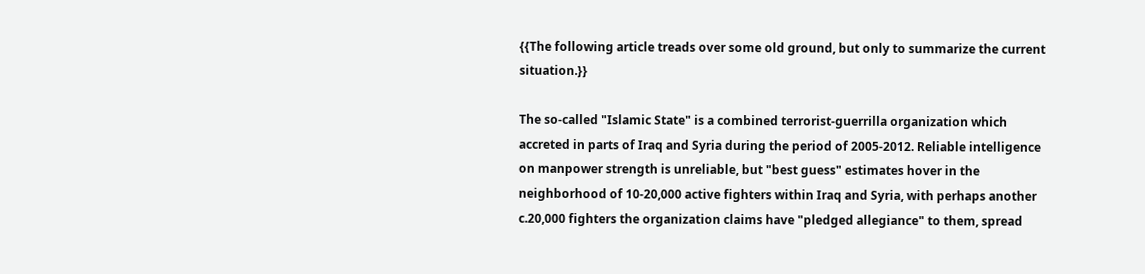{{The following article treads over some old ground, but only to summarize the current situation.}}

The so-called "Islamic State" is a combined terrorist-guerrilla organization which accreted in parts of Iraq and Syria during the period of 2005-2012. Reliable intelligence on manpower strength is unreliable, but "best guess" estimates hover in the neighborhood of 10-20,000 active fighters within Iraq and Syria, with perhaps another c.20,000 fighters the organization claims have "pledged allegiance" to them, spread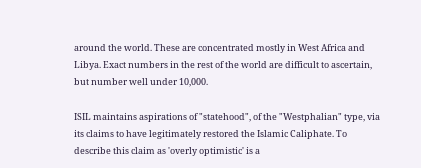around the world. These are concentrated mostly in West Africa and Libya. Exact numbers in the rest of the world are difficult to ascertain, but number well under 10,000.

ISIL maintains aspirations of "statehood", of the "Westphalian" type, via its claims to have legitimately restored the Islamic Caliphate. To describe this claim as 'overly optimistic' is a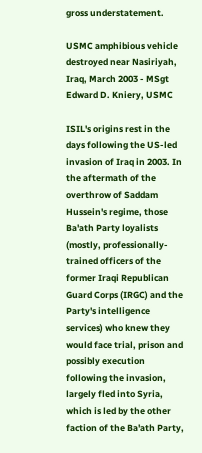gross understatement.

USMC amphibious vehicle destroyed near Nasiriyah, Iraq, March 2003 - MSgt Edward D. Kniery, USMC

ISIL's origins rest in the days following the US-led invasion of Iraq in 2003. In the aftermath of the overthrow of Saddam Hussein's regime, those Ba'ath Party loyalists (mostly, professionally-trained officers of the former Iraqi Republican Guard Corps (IRGC) and the Party's intelligence services) who knew they would face trial, prison and possibly execution following the invasion, largely fled into Syria, which is led by the other faction of the Ba'ath Party,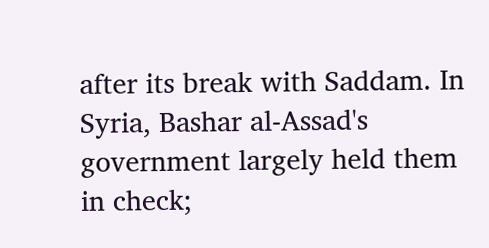after its break with Saddam. In Syria, Bashar al-Assad's government largely held them in check;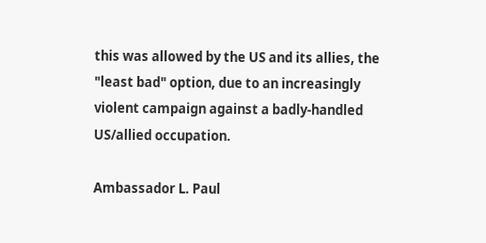this was allowed by the US and its allies, the "least bad" option, due to an increasingly violent campaign against a badly-handled US/allied occupation.

Ambassador L. Paul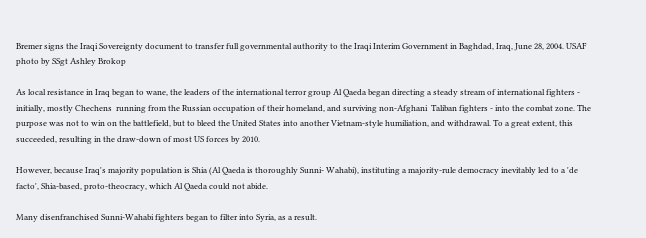Bremer signs the Iraqi Sovereignty document to transfer full governmental authority to the Iraqi Interim Government in Baghdad, Iraq, June 28, 2004. USAF photo by SSgt Ashley Brokop

As local resistance in Iraq began to wane, the leaders of the international terror group Al Qaeda began directing a steady stream of international fighters - initially, mostly Chechens  running from the Russian occupation of their homeland, and surviving non-Afghani  Taliban fighters - into the combat zone. The purpose was not to win on the battlefield, but to bleed the United States into another Vietnam-style humiliation, and withdrawal. To a great extent, this succeeded, resulting in the draw-down of most US forces by 2010.

However, because Iraq's majority population is Shia (Al Qaeda is thoroughly Sunni- Wahabi), instituting a majority-rule democracy inevitably led to a 'de facto', Shia-based, proto-theocracy, which Al Qaeda could not abide.

Many disenfranchised Sunni-Wahabi fighters began to filter into Syria, as a result.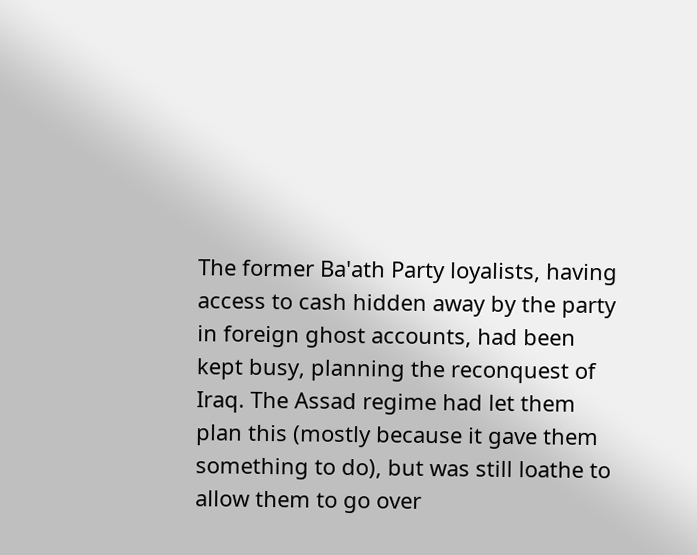The former Ba'ath Party loyalists, having access to cash hidden away by the party in foreign ghost accounts, had been kept busy, planning the reconquest of Iraq. The Assad regime had let them plan this (mostly because it gave them something to do), but was still loathe to allow them to go over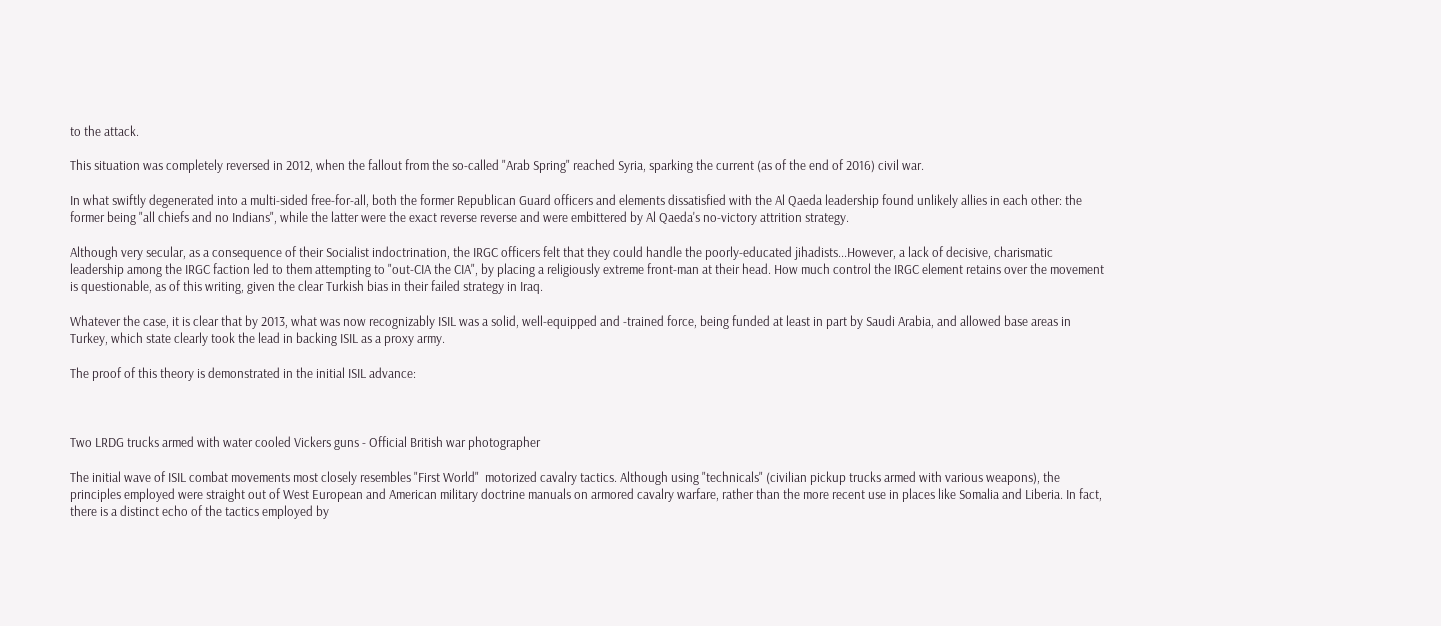to the attack.

This situation was completely reversed in 2012, when the fallout from the so-called "Arab Spring" reached Syria, sparking the current (as of the end of 2016) civil war.

In what swiftly degenerated into a multi-sided free-for-all, both the former Republican Guard officers and elements dissatisfied with the Al Qaeda leadership found unlikely allies in each other: the former being "all chiefs and no Indians", while the latter were the exact reverse reverse and were embittered by Al Qaeda's no-victory attrition strategy.

Although very secular, as a consequence of their Socialist indoctrination, the IRGC officers felt that they could handle the poorly-educated jihadists...However, a lack of decisive, charismatic leadership among the IRGC faction led to them attempting to "out-CIA the CIA", by placing a religiously extreme front-man at their head. How much control the IRGC element retains over the movement is questionable, as of this writing, given the clear Turkish bias in their failed strategy in Iraq.

Whatever the case, it is clear that by 2013, what was now recognizably ISIL was a solid, well-equipped and -trained force, being funded at least in part by Saudi Arabia, and allowed base areas in Turkey, which state clearly took the lead in backing ISIL as a proxy army.

The proof of this theory is demonstrated in the initial ISIL advance:



Two LRDG trucks armed with water cooled Vickers guns - Official British war photographer

The initial wave of ISIL combat movements most closely resembles "First World"  motorized cavalry tactics. Although using "technicals" (civilian pickup trucks armed with various weapons), the principles employed were straight out of West European and American military doctrine manuals on armored cavalry warfare, rather than the more recent use in places like Somalia and Liberia. In fact, there is a distinct echo of the tactics employed by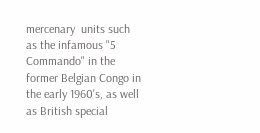mercenary  units such as the infamous "5 Commando" in the former Belgian Congo in the early 1960's, as well as British special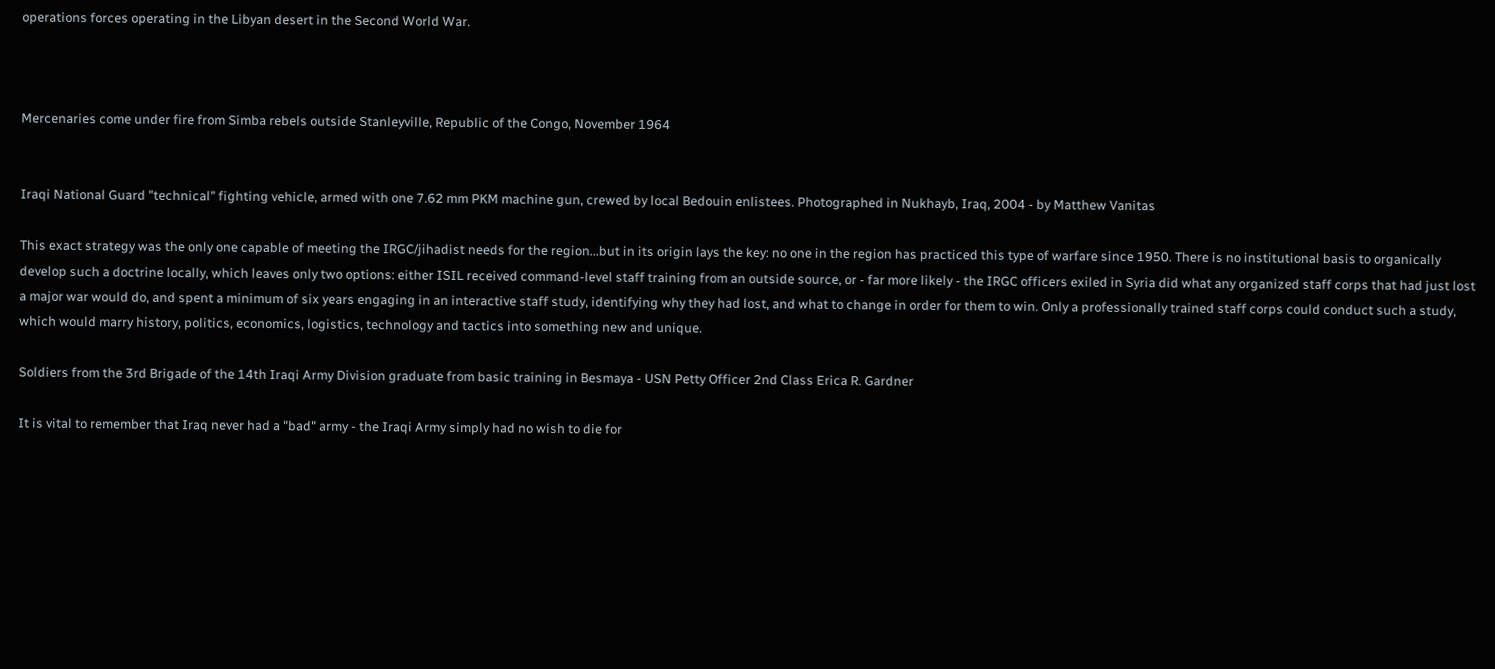operations forces operating in the Libyan desert in the Second World War.



Mercenaries come under fire from Simba rebels outside Stanleyville, Republic of the Congo, November 1964


Iraqi National Guard "technical" fighting vehicle, armed with one 7.62 mm PKM machine gun, crewed by local Bedouin enlistees. Photographed in Nukhayb, Iraq, 2004 - by Matthew Vanitas

This exact strategy was the only one capable of meeting the IRGC/jihadist needs for the region...but in its origin lays the key: no one in the region has practiced this type of warfare since 1950. There is no institutional basis to organically develop such a doctrine locally, which leaves only two options: either ISIL received command-level staff training from an outside source, or - far more likely - the IRGC officers exiled in Syria did what any organized staff corps that had just lost a major war would do, and spent a minimum of six years engaging in an interactive staff study, identifying why they had lost, and what to change in order for them to win. Only a professionally trained staff corps could conduct such a study, which would marry history, politics, economics, logistics, technology and tactics into something new and unique.

Soldiers from the 3rd Brigade of the 14th Iraqi Army Division graduate from basic training in Besmaya - USN Petty Officer 2nd Class Erica R. Gardner

It is vital to remember that Iraq never had a "bad" army - the Iraqi Army simply had no wish to die for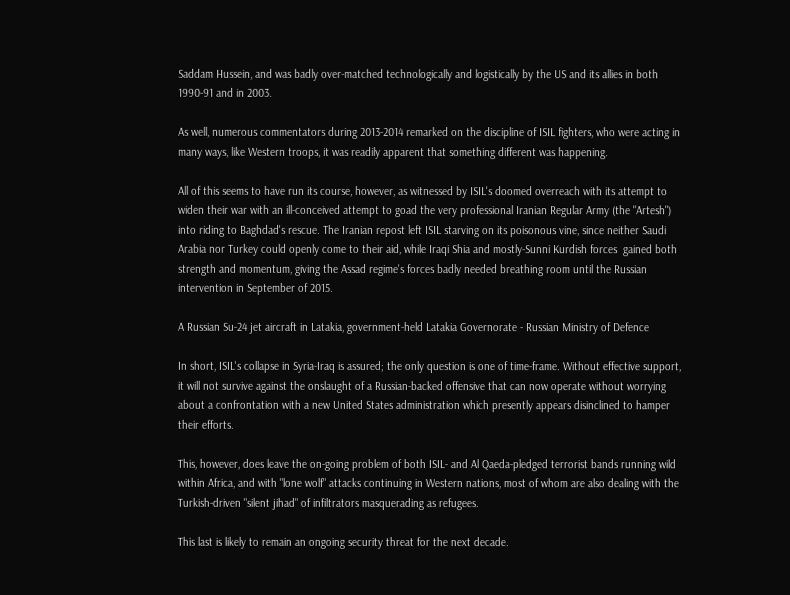Saddam Hussein, and was badly over-matched technologically and logistically by the US and its allies in both 1990-91 and in 2003.

As well, numerous commentators during 2013-2014 remarked on the discipline of ISIL fighters, who were acting in many ways, like Western troops, it was readily apparent that something different was happening.

All of this seems to have run its course, however, as witnessed by ISIL's doomed overreach with its attempt to widen their war with an ill-conceived attempt to goad the very professional Iranian Regular Army (the "Artesh") into riding to Baghdad's rescue. The Iranian repost left ISIL starving on its poisonous vine, since neither Saudi Arabia nor Turkey could openly come to their aid, while Iraqi Shia and mostly-Sunni Kurdish forces  gained both strength and momentum, giving the Assad regime's forces badly needed breathing room until the Russian intervention in September of 2015.

A Russian Su-24 jet aircraft in Latakia, government-held Latakia Governorate - Russian Ministry of Defence

In short, ISIL's collapse in Syria-Iraq is assured; the only question is one of time-frame. Without effective support, it will not survive against the onslaught of a Russian-backed offensive that can now operate without worrying about a confrontation with a new United States administration which presently appears disinclined to hamper their efforts.

This, however, does leave the on-going problem of both ISIL- and Al Qaeda-pledged terrorist bands running wild within Africa, and with "lone wolf" attacks continuing in Western nations, most of whom are also dealing with the Turkish-driven "silent jihad" of infiltrators masquerading as refugees.

This last is likely to remain an ongoing security threat for the next decade.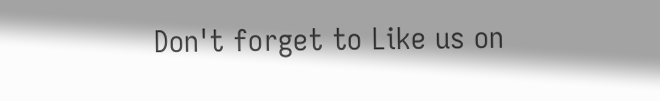Don't forget to Like us on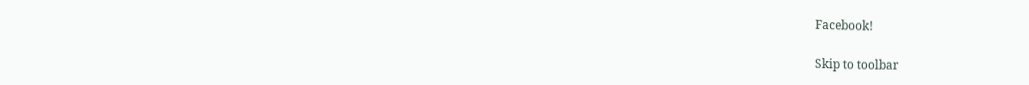Facebook!

Skip to toolbar